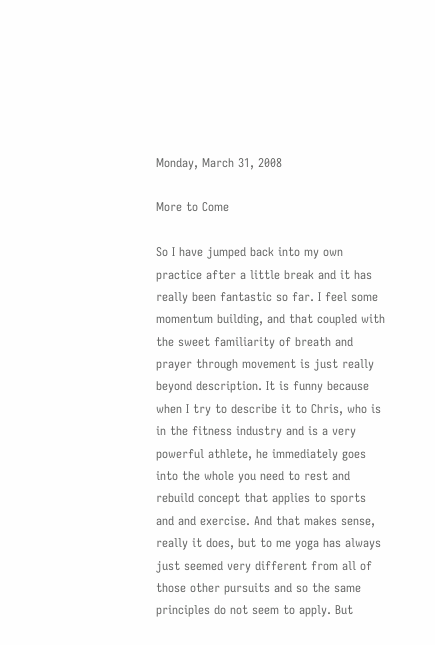Monday, March 31, 2008

More to Come

So I have jumped back into my own practice after a little break and it has really been fantastic so far. I feel some momentum building, and that coupled with the sweet familiarity of breath and prayer through movement is just really beyond description. It is funny because when I try to describe it to Chris, who is in the fitness industry and is a very powerful athlete, he immediately goes into the whole you need to rest and rebuild concept that applies to sports and and exercise. And that makes sense, really it does, but to me yoga has always just seemed very different from all of those other pursuits and so the same principles do not seem to apply. But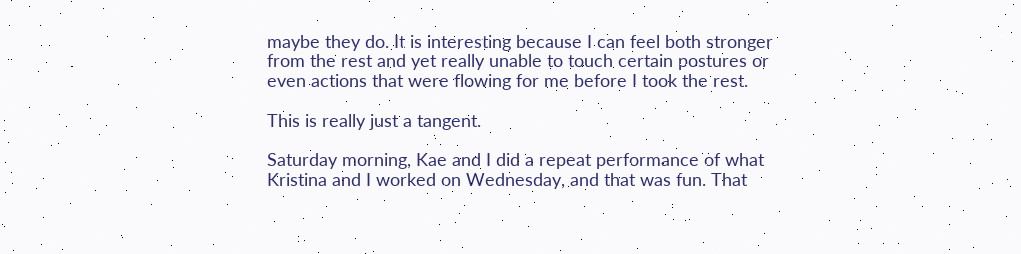maybe they do. It is interesting because I can feel both stronger from the rest and yet really unable to touch certain postures or even actions that were flowing for me before I took the rest.

This is really just a tangent.

Saturday morning, Kae and I did a repeat performance of what Kristina and I worked on Wednesday, and that was fun. That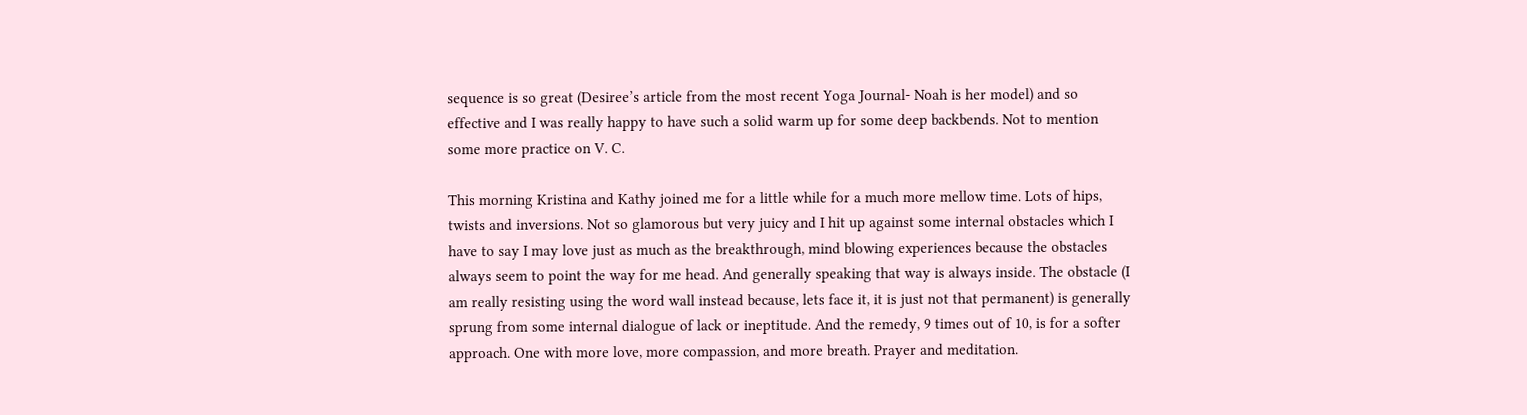sequence is so great (Desiree’s article from the most recent Yoga Journal- Noah is her model) and so effective and I was really happy to have such a solid warm up for some deep backbends. Not to mention some more practice on V. C.

This morning Kristina and Kathy joined me for a little while for a much more mellow time. Lots of hips, twists and inversions. Not so glamorous but very juicy and I hit up against some internal obstacles which I have to say I may love just as much as the breakthrough, mind blowing experiences because the obstacles always seem to point the way for me head. And generally speaking that way is always inside. The obstacle (I am really resisting using the word wall instead because, lets face it, it is just not that permanent) is generally sprung from some internal dialogue of lack or ineptitude. And the remedy, 9 times out of 10, is for a softer approach. One with more love, more compassion, and more breath. Prayer and meditation.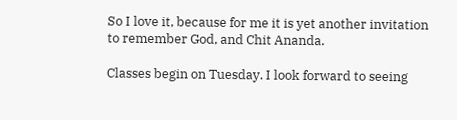So I love it, because for me it is yet another invitation to remember God, and Chit Ananda.

Classes begin on Tuesday. I look forward to seeing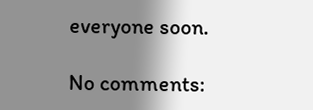everyone soon.

No comments: